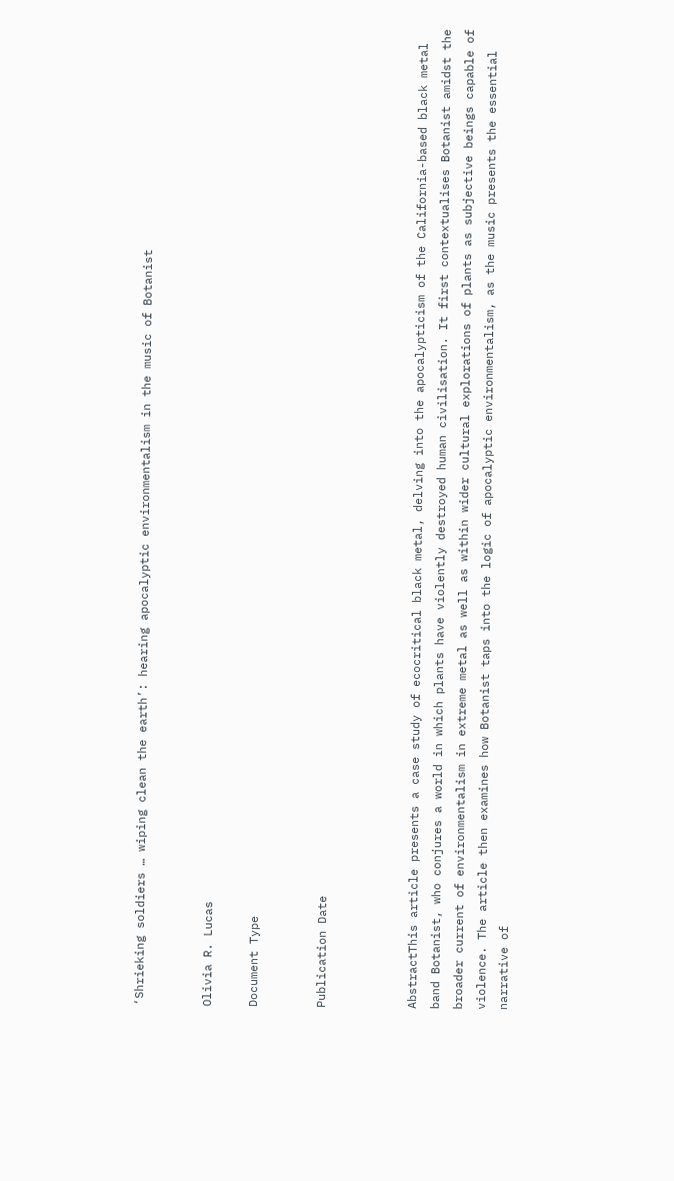‘Shrieking soldiers … wiping clean the earth’: hearing apocalyptic environmentalism in the music of Botanist


Olivia R. Lucas

Document Type


Publication Date



AbstractThis article presents a case study of ecocritical black metal, delving into the apocalypticism of the California-based black metal band Botanist, who conjures a world in which plants have violently destroyed human civilisation. It first contextualises Botanist amidst the broader current of environmentalism in extreme metal as well as within wider cultural explorations of plants as subjective beings capable of violence. The article then examines how Botanist taps into the logic of apocalyptic environmentalism, as the music presents the essential narrative of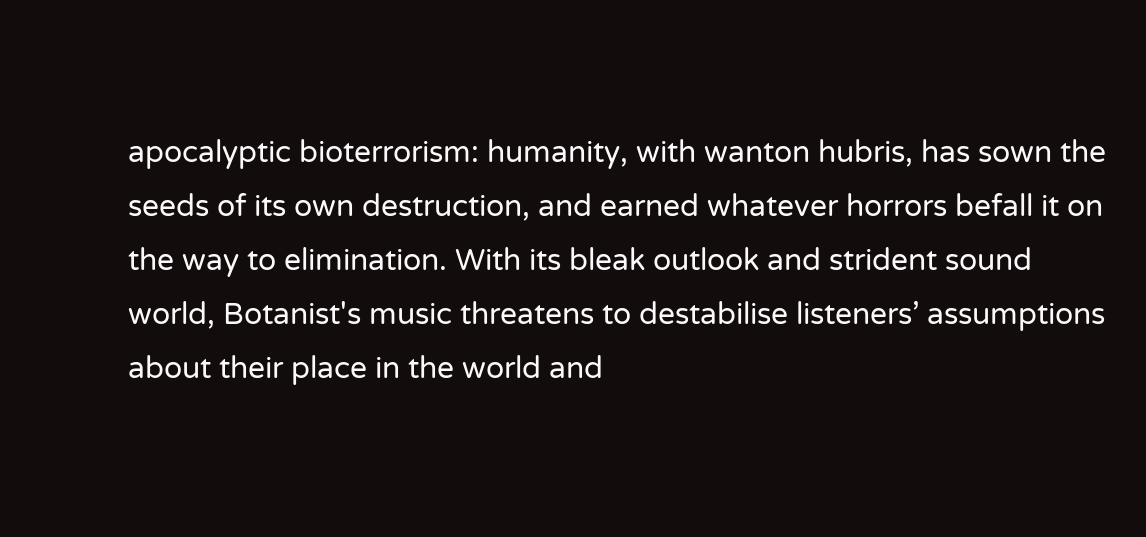apocalyptic bioterrorism: humanity, with wanton hubris, has sown the seeds of its own destruction, and earned whatever horrors befall it on the way to elimination. With its bleak outlook and strident sound world, Botanist's music threatens to destabilise listeners’ assumptions about their place in the world and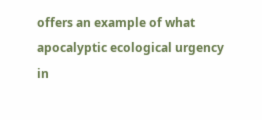offers an example of what apocalyptic ecological urgency in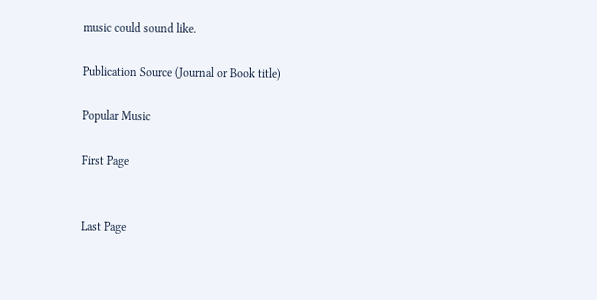music could sound like.

Publication Source (Journal or Book title)

Popular Music

First Page


Last Page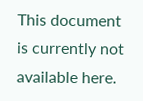This document is currently not available here.